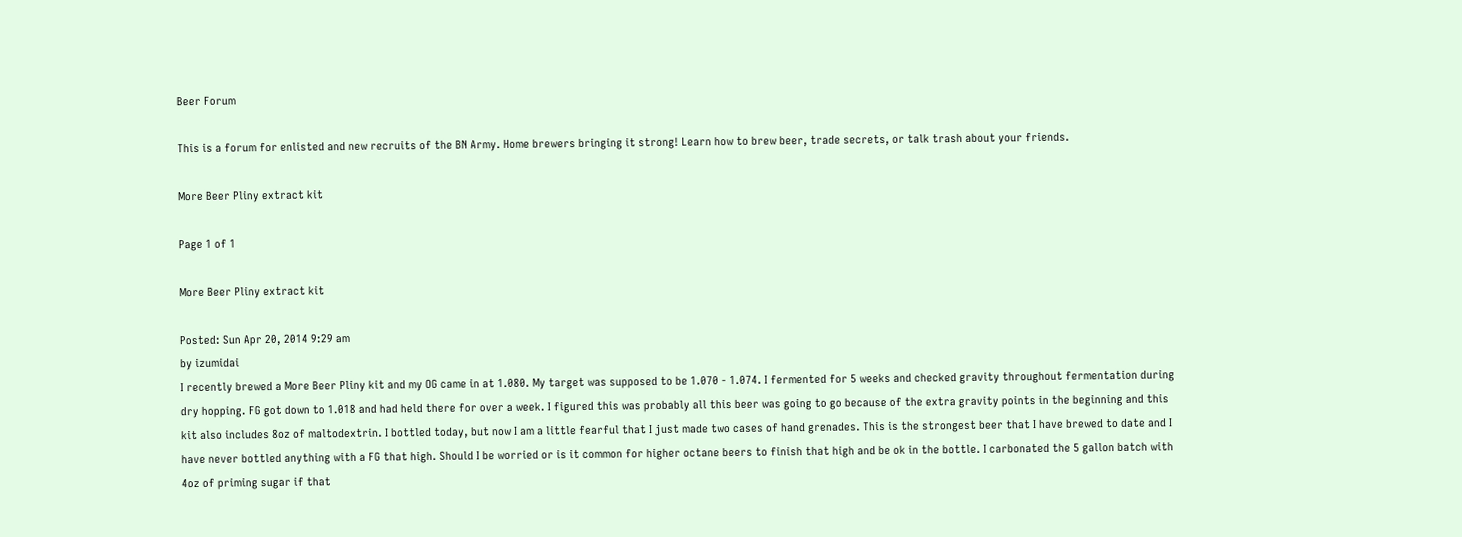Beer Forum

This is a forum for enlisted and new recruits of the BN Army. Home brewers bringing it strong! Learn how to brew beer, trade secrets, or talk trash about your friends.

More Beer Pliny extract kit

Page 1 of 1

More Beer Pliny extract kit

Posted: Sun Apr 20, 2014 9:29 am
by izumidai
I recently brewed a More Beer Pliny kit and my OG came in at 1.080. My target was supposed to be 1.070 - 1.074. I fermented for 5 weeks and checked gravity throughout fermentation during dry hopping. FG got down to 1.018 and had held there for over a week. I figured this was probably all this beer was going to go because of the extra gravity points in the beginning and this kit also includes 8oz of maltodextrin. I bottled today, but now I am a little fearful that I just made two cases of hand grenades. This is the strongest beer that I have brewed to date and I have never bottled anything with a FG that high. Should I be worried or is it common for higher octane beers to finish that high and be ok in the bottle. I carbonated the 5 gallon batch with 4oz of priming sugar if that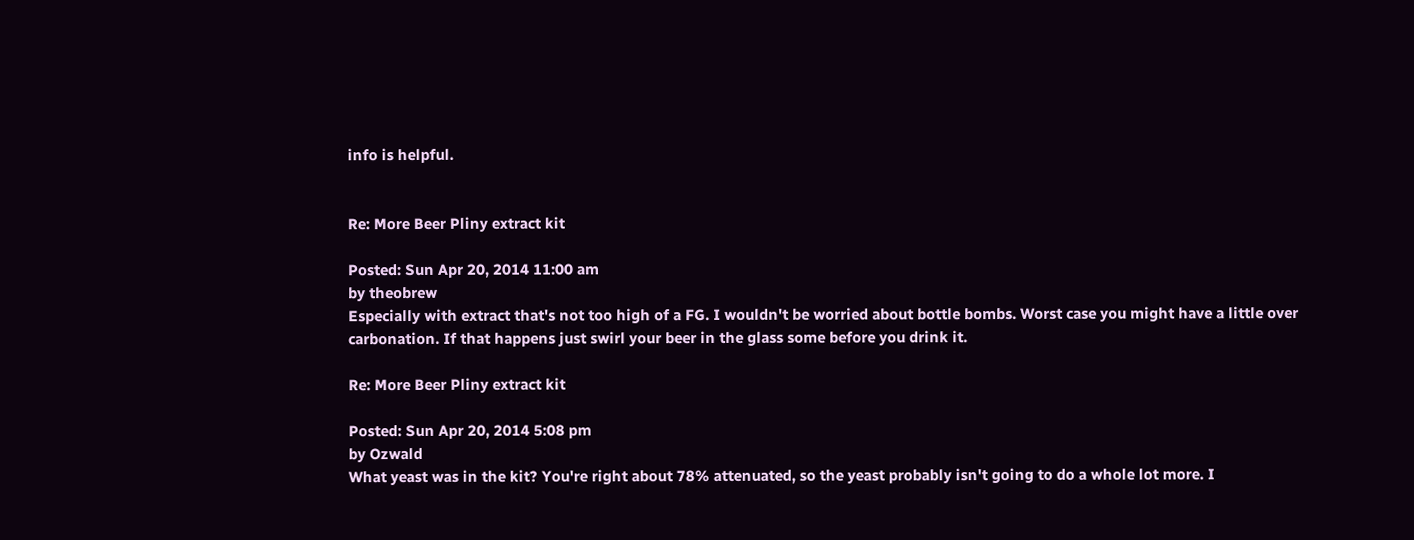info is helpful.


Re: More Beer Pliny extract kit

Posted: Sun Apr 20, 2014 11:00 am
by theobrew
Especially with extract that's not too high of a FG. I wouldn't be worried about bottle bombs. Worst case you might have a little over carbonation. If that happens just swirl your beer in the glass some before you drink it.

Re: More Beer Pliny extract kit

Posted: Sun Apr 20, 2014 5:08 pm
by Ozwald
What yeast was in the kit? You're right about 78% attenuated, so the yeast probably isn't going to do a whole lot more. I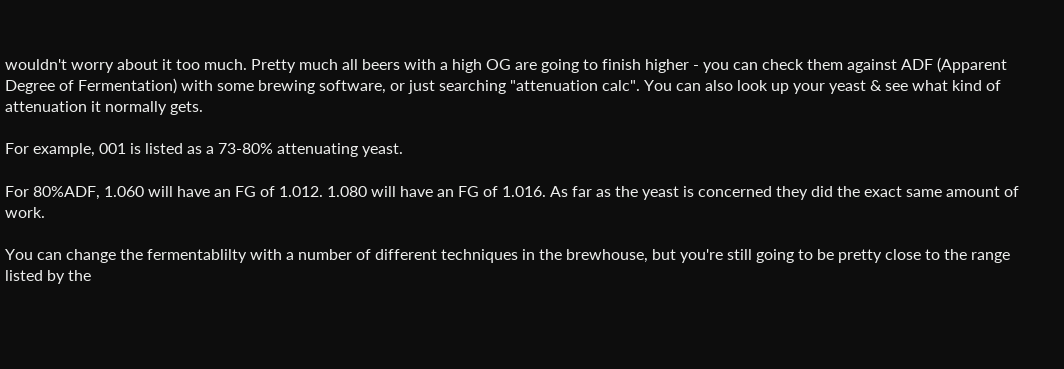wouldn't worry about it too much. Pretty much all beers with a high OG are going to finish higher - you can check them against ADF (Apparent Degree of Fermentation) with some brewing software, or just searching "attenuation calc". You can also look up your yeast & see what kind of attenuation it normally gets.

For example, 001 is listed as a 73-80% attenuating yeast.

For 80%ADF, 1.060 will have an FG of 1.012. 1.080 will have an FG of 1.016. As far as the yeast is concerned they did the exact same amount of work.

You can change the fermentablilty with a number of different techniques in the brewhouse, but you're still going to be pretty close to the range listed by the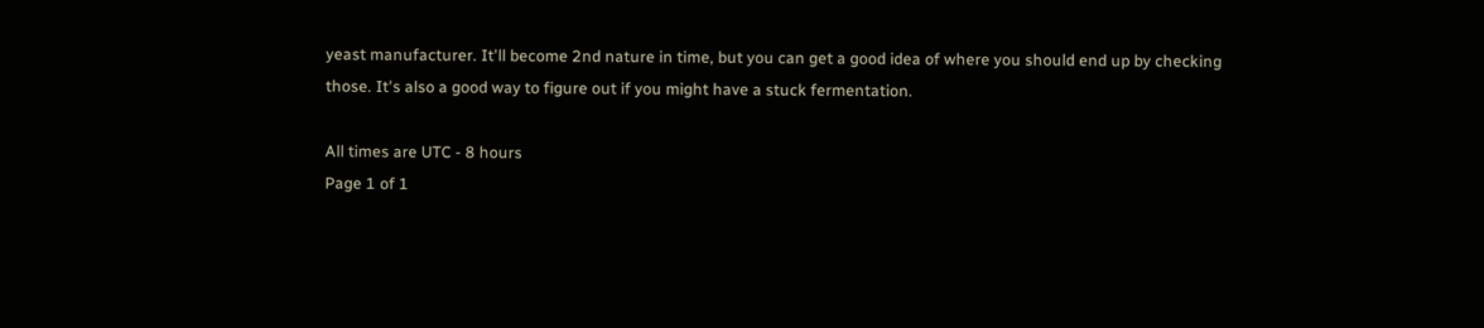yeast manufacturer. It'll become 2nd nature in time, but you can get a good idea of where you should end up by checking those. It's also a good way to figure out if you might have a stuck fermentation.

All times are UTC - 8 hours
Page 1 of 1